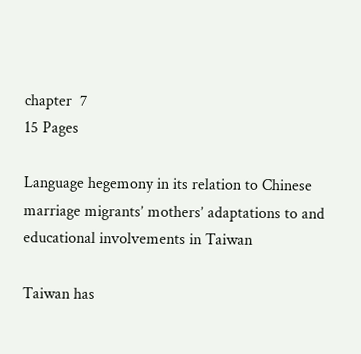chapter  7
15 Pages

Language hegemony in its relation to Chinese marriage migrants’ mothers’ adaptations to and educational involvements in Taiwan

Taiwan has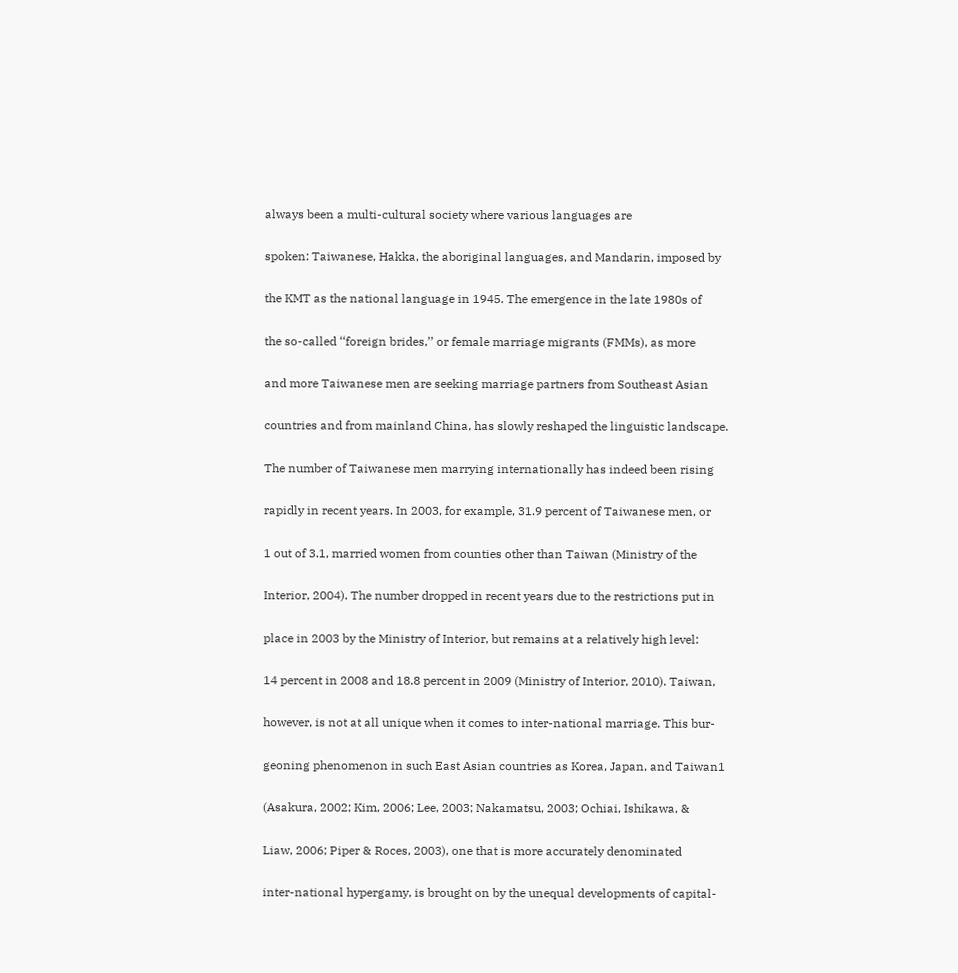always been a multi-cultural society where various languages are

spoken: Taiwanese, Hakka, the aboriginal languages, and Mandarin, imposed by

the KMT as the national language in 1945. The emergence in the late 1980s of

the so-called ‘‘foreign brides,’’ or female marriage migrants (FMMs), as more

and more Taiwanese men are seeking marriage partners from Southeast Asian

countries and from mainland China, has slowly reshaped the linguistic landscape.

The number of Taiwanese men marrying internationally has indeed been rising

rapidly in recent years. In 2003, for example, 31.9 percent of Taiwanese men, or

1 out of 3.1, married women from counties other than Taiwan (Ministry of the

Interior, 2004). The number dropped in recent years due to the restrictions put in

place in 2003 by the Ministry of Interior, but remains at a relatively high level:

14 percent in 2008 and 18.8 percent in 2009 (Ministry of Interior, 2010). Taiwan,

however, is not at all unique when it comes to inter-national marriage. This bur-

geoning phenomenon in such East Asian countries as Korea, Japan, and Taiwan1

(Asakura, 2002; Kim, 2006; Lee, 2003; Nakamatsu, 2003; Ochiai, Ishikawa, &

Liaw, 2006; Piper & Roces, 2003), one that is more accurately denominated

inter-national hypergamy, is brought on by the unequal developments of capital-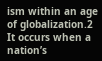ism within an age of globalization.2 It occurs when a nation’s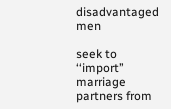disadvantaged men

seek to ‘‘import’’ marriage partners from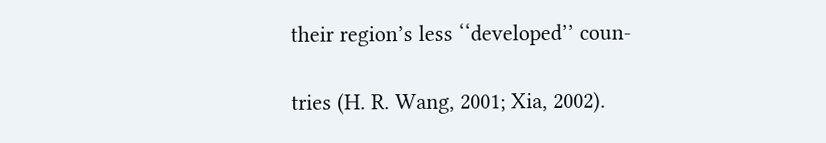their region’s less ‘‘developed’’ coun-

tries (H. R. Wang, 2001; Xia, 2002).